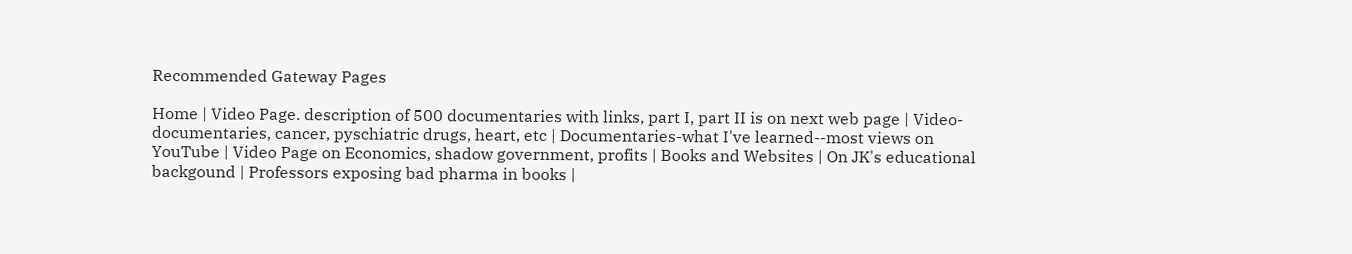Recommended Gateway Pages

Home | Video Page. description of 500 documentaries with links, part I, part II is on next web page | Video-documentaries, cancer, pyschiatric drugs, heart, etc | Documentaries-what I've learned--most views on YouTube | Video Page on Economics, shadow government, profits | Books and Websites | On JK's educational backgound | Professors exposing bad pharma in books |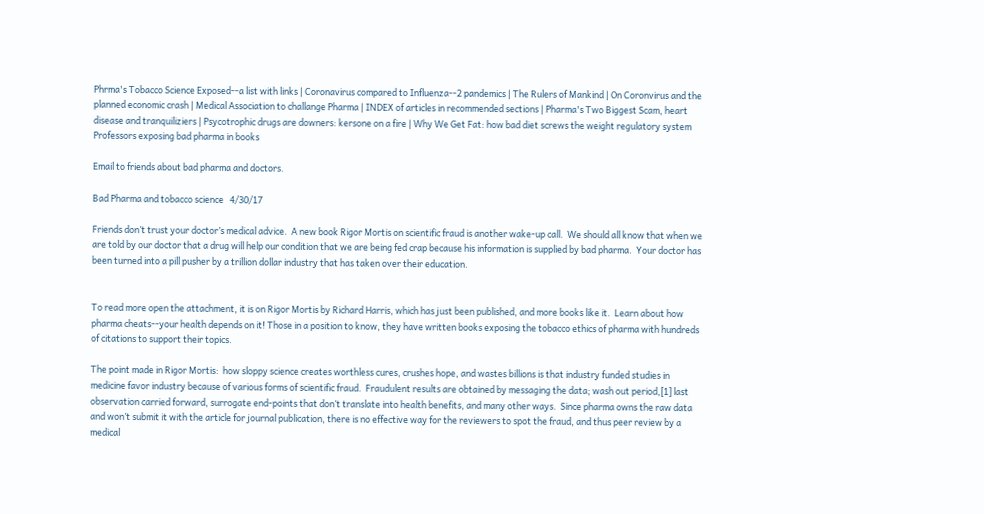Phrma's Tobacco Science Exposed--a list with links | Coronavirus compared to Influenza--2 pandemics | The Rulers of Mankind | On Coronvirus and the planned economic crash | Medical Association to challange Pharma | INDEX of articles in recommended sections | Pharma's Two Biggest Scam, heart disease and tranquiliziers | Psycotrophic drugs are downers: kersone on a fire | Why We Get Fat: how bad diet screws the weight regulatory system
Professors exposing bad pharma in books

Email to friends about bad pharma and doctors.

Bad Pharma and tobacco science   4/30/17

Friends don’t trust your doctor’s medical advice.  A new book Rigor Mortis on scientific fraud is another wake-up call.  We should all know that when we are told by our doctor that a drug will help our condition that we are being fed crap because his information is supplied by bad pharma.  Your doctor has been turned into a pill pusher by a trillion dollar industry that has taken over their education.


To read more open the attachment, it is on Rigor Mortis by Richard Harris, which has just been published, and more books like it.  Learn about how pharma cheats--your health depends on it! Those in a position to know, they have written books exposing the tobacco ethics of pharma with hundreds of citations to support their topics.

The point made in Rigor Mortis:  how sloppy science creates worthless cures, crushes hope, and wastes billions is that industry funded studies in medicine favor industry because of various forms of scientific fraud.  Fraudulent results are obtained by messaging the data; wash out period,[1] last observation carried forward, surrogate end-points that don’t translate into health benefits, and many other ways.  Since pharma owns the raw data and won’t submit it with the article for journal publication, there is no effective way for the reviewers to spot the fraud, and thus peer review by a medical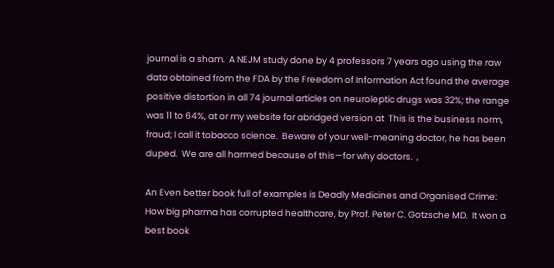journal is a sham.  A NEJM study done by 4 professors 7 years ago using the raw data obtained from the FDA by the Freedom of Information Act found the average positive distortion in all 74 journal articles on neuroleptic drugs was 32%; the range was 11 to 64%, at or my website for abridged version at  This is the business norm, fraud; I call it tobacco science.  Beware of your well-meaning doctor, he has been duped.  We are all harmed because of this—for why doctors.  ,

An Even better book full of examples is Deadly Medicines and Organised Crime:  How big pharma has corrupted healthcare, by Prof. Peter C. Gotzsche MD.  It won a best book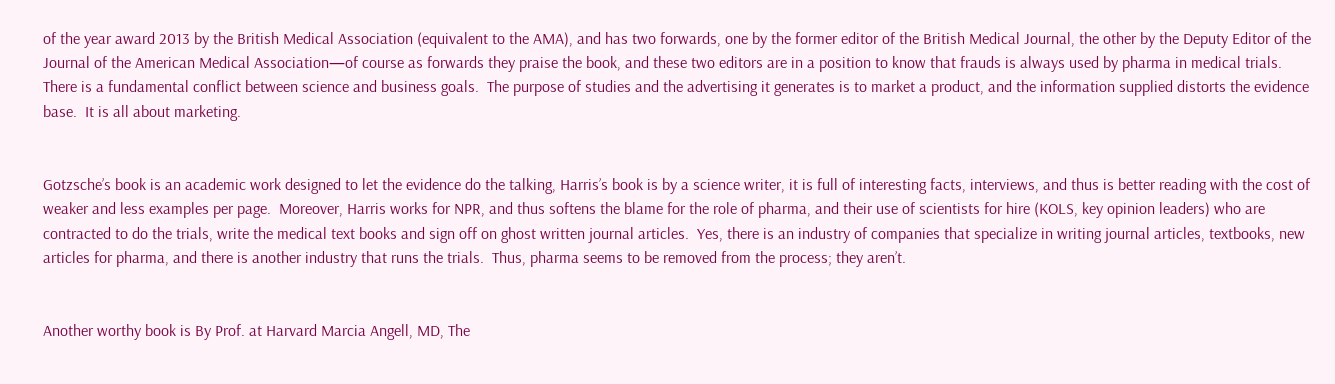of the year award 2013 by the British Medical Association (equivalent to the AMA), and has two forwards, one by the former editor of the British Medical Journal, the other by the Deputy Editor of the Journal of the American Medical Association—of course as forwards they praise the book, and these two editors are in a position to know that frauds is always used by pharma in medical trials.  There is a fundamental conflict between science and business goals.  The purpose of studies and the advertising it generates is to market a product, and the information supplied distorts the evidence base.  It is all about marketing.


Gotzsche’s book is an academic work designed to let the evidence do the talking, Harris’s book is by a science writer, it is full of interesting facts, interviews, and thus is better reading with the cost of weaker and less examples per page.  Moreover, Harris works for NPR, and thus softens the blame for the role of pharma, and their use of scientists for hire (KOLS, key opinion leaders) who are contracted to do the trials, write the medical text books and sign off on ghost written journal articles.  Yes, there is an industry of companies that specialize in writing journal articles, textbooks, new articles for pharma, and there is another industry that runs the trials.  Thus, pharma seems to be removed from the process; they aren’t.


Another worthy book is By Prof. at Harvard Marcia Angell, MD, The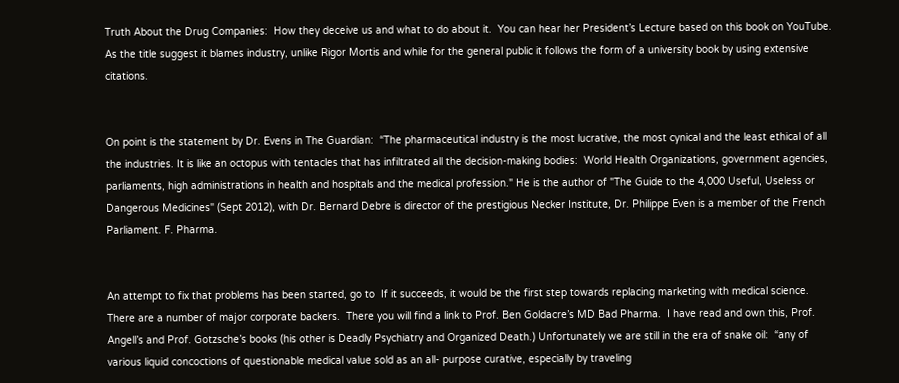Truth About the Drug Companies:  How they deceive us and what to do about it.  You can hear her President’s Lecture based on this book on YouTube.  As the title suggest it blames industry, unlike Rigor Mortis and while for the general public it follows the form of a university book by using extensive citations.


On point is the statement by Dr. Evens in The Guardian:  “The pharmaceutical industry is the most lucrative, the most cynical and the least ethical of all the industries. It is like an octopus with tentacles that has infiltrated all the decision-making bodies:  World Health Organizations, government agencies, parliaments, high administrations in health and hospitals and the medical profession." He is the author of "The Guide to the 4,000 Useful, Useless or Dangerous Medicines" (Sept 2012), with Dr. Bernard Debre is director of the prestigious Necker Institute, Dr. Philippe Even is a member of the French Parliament. F. Pharma.


An attempt to fix that problems has been started, go to  If it succeeds, it would be the first step towards replacing marketing with medical science.   There are a number of major corporate backers.  There you will find a link to Prof. Ben Goldacre’s MD Bad Pharma.  I have read and own this, Prof. Angell’s and Prof. Gotzsche’s books (his other is Deadly Psychiatry and Organized Death.) Unfortunately we are still in the era of snake oil:  “any of various liquid concoctions of questionable medical value sold as an all- purpose curative, especially by traveling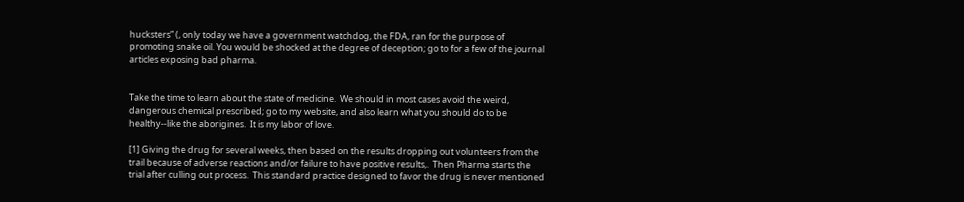hucksters” (, only today we have a government watchdog, the FDA, ran for the purpose of promoting snake oil. You would be shocked at the degree of deception; go to for a few of the journal articles exposing bad pharma.


Take the time to learn about the state of medicine.  We should in most cases avoid the weird, dangerous chemical prescribed; go to my website, and also learn what you should do to be healthy--like the aborigines.  It is my labor of love.

[1] Giving the drug for several weeks, then based on the results dropping out volunteers from the trail because of adverse reactions and/or failure to have positive results,.  Then Pharma starts the trial after culling out process.  This standard practice designed to favor the drug is never mentioned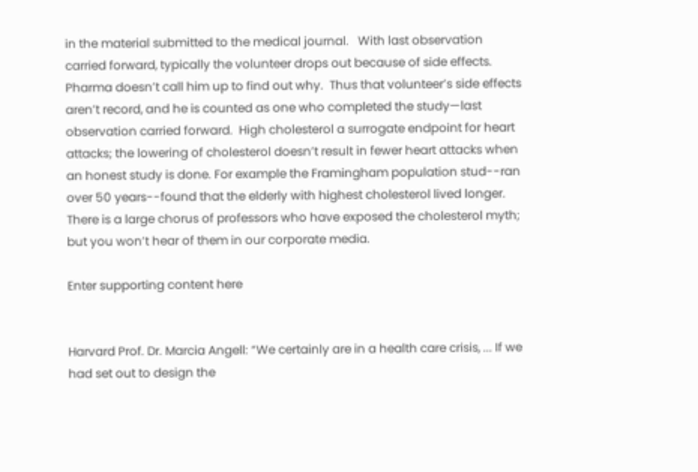in the material submitted to the medical journal.   With last observation carried forward, typically the volunteer drops out because of side effects.  Pharma doesn’t call him up to find out why.  Thus that volunteer’s side effects aren’t record, and he is counted as one who completed the study—last observation carried forward.  High cholesterol a surrogate endpoint for heart attacks; the lowering of cholesterol doesn’t result in fewer heart attacks when an honest study is done. For example the Framingham population stud--ran over 50 years--found that the elderly with highest cholesterol lived longer.  There is a large chorus of professors who have exposed the cholesterol myth; but you won’t hear of them in our corporate media.

Enter supporting content here


Harvard Prof. Dr. Marcia Angell: “We certainly are in a health care crisis, ... If we had set out to design the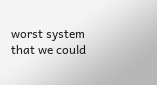worst system that we could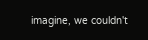imagine, we couldn't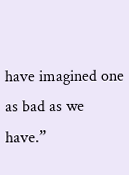have imagined one as bad as we have.”